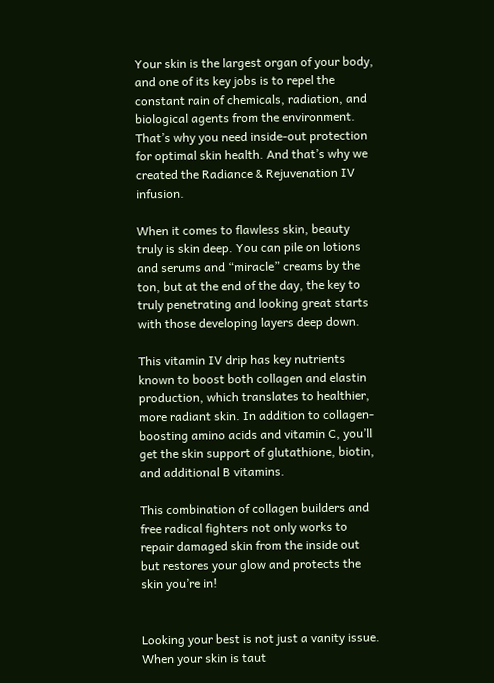Your skin is the largest organ of your body, and one of its key jobs is to repel the constant rain of chemicals, radiation, and biological agents from the environment. That’s why you need inside-out protection for optimal skin health. And that’s why we created the Radiance & Rejuvenation IV infusion.

When it comes to flawless skin, beauty truly is skin deep. You can pile on lotions and serums and “miracle” creams by the ton, but at the end of the day, the key to truly penetrating and looking great starts with those developing layers deep down.

This vitamin IV drip has key nutrients known to boost both collagen and elastin production, which translates to healthier, more radiant skin. In addition to collagen-boosting amino acids and vitamin C, you’ll get the skin support of glutathione, biotin, and additional B vitamins.

This combination of collagen builders and free radical fighters not only works to repair damaged skin from the inside out but restores your glow and protects the skin you’re in!


Looking your best is not just a vanity issue. When your skin is taut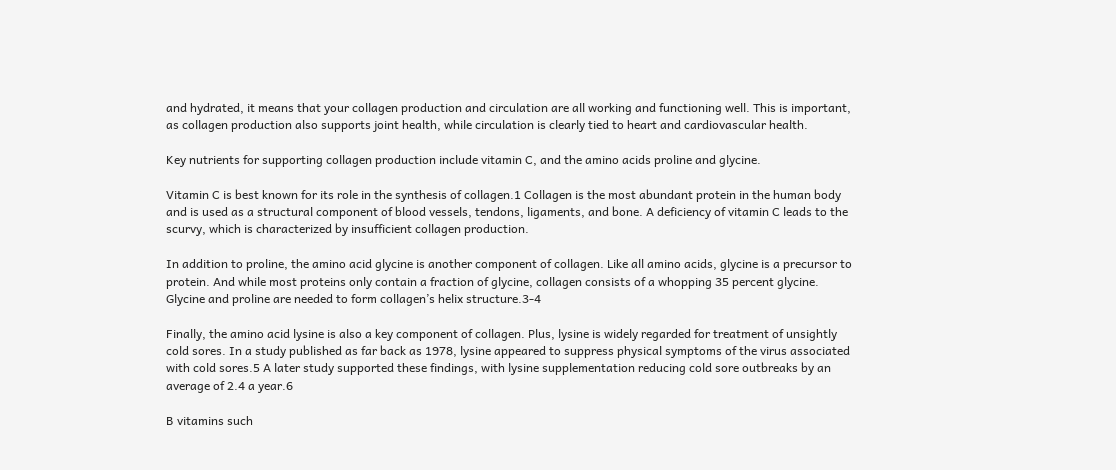and hydrated, it means that your collagen production and circulation are all working and functioning well. This is important, as collagen production also supports joint health, while circulation is clearly tied to heart and cardiovascular health.

Key nutrients for supporting collagen production include vitamin C, and the amino acids proline and glycine.

Vitamin C is best known for its role in the synthesis of collagen.1 Collagen is the most abundant protein in the human body and is used as a structural component of blood vessels, tendons, ligaments, and bone. A deficiency of vitamin C leads to the scurvy, which is characterized by insufficient collagen production.

In addition to proline, the amino acid glycine is another component of collagen. Like all amino acids, glycine is a precursor to protein. And while most proteins only contain a fraction of glycine, collagen consists of a whopping 35 percent glycine. Glycine and proline are needed to form collagen’s helix structure.3-4

Finally, the amino acid lysine is also a key component of collagen. Plus, lysine is widely regarded for treatment of unsightly cold sores. In a study published as far back as 1978, lysine appeared to suppress physical symptoms of the virus associated with cold sores.5 A later study supported these findings, with lysine supplementation reducing cold sore outbreaks by an average of 2.4 a year.6

B vitamins such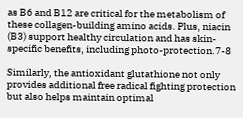as B6 and B12 are critical for the metabolism of these collagen-building amino acids. Plus, niacin (B3) support healthy circulation and has skin-specific benefits, including photo-protection.7-8

Similarly, the antioxidant glutathione not only provides additional free radical fighting protection but also helps maintain optimal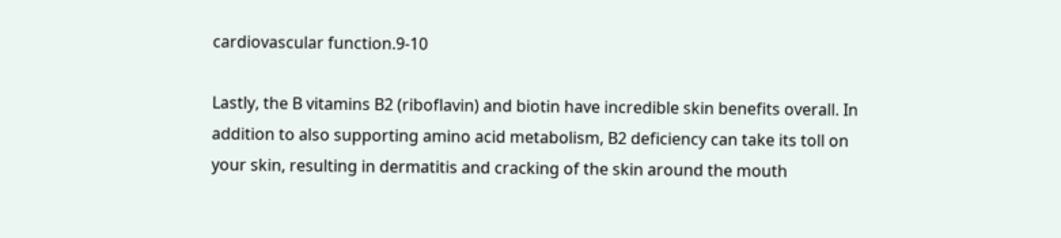cardiovascular function.9-10

Lastly, the B vitamins B2 (riboflavin) and biotin have incredible skin benefits overall. In addition to also supporting amino acid metabolism, B2 deficiency can take its toll on your skin, resulting in dermatitis and cracking of the skin around the mouth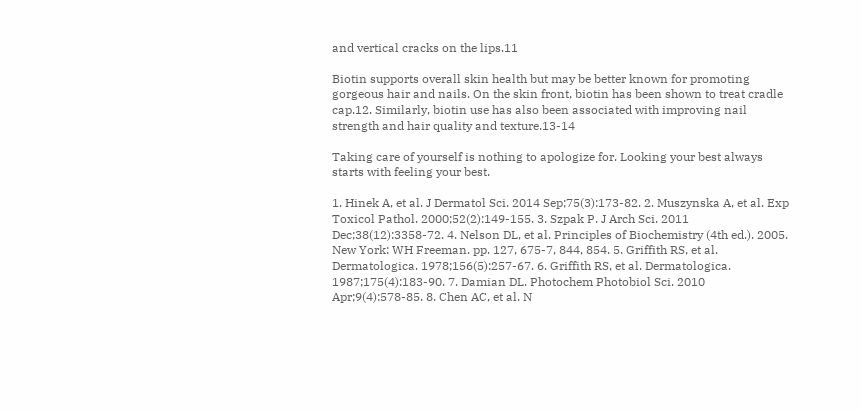and vertical cracks on the lips.11

Biotin supports overall skin health but may be better known for promoting gorgeous hair and nails. On the skin front, biotin has been shown to treat cradle cap.12. Similarly, biotin use has also been associated with improving nail strength and hair quality and texture.13-14

Taking care of yourself is nothing to apologize for. Looking your best always starts with feeling your best.

1. Hinek A, et al. J Dermatol Sci. 2014 Sep;75(3):173-82. 2. Muszynska A, et al. Exp Toxicol Pathol. 2000;52(2):149-155. 3. Szpak P. J Arch Sci. 2011 Dec;38(12):3358-72. 4. Nelson DL, et al. Principles of Biochemistry (4th ed.). 2005. New York: WH Freeman. pp. 127, 675-7, 844, 854. 5. Griffith RS, et al. Dermatologica. 1978;156(5):257-67. 6. Griffith RS, et al. Dermatologica. 1987;175(4):183-90. 7. Damian DL. Photochem Photobiol Sci. 2010 Apr;9(4):578-85. 8. Chen AC, et al. N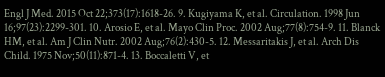Engl J Med. 2015 Oct 22;373(17):1618-26. 9. Kugiyama K, et al. Circulation. 1998 Jun 16;97(23):2299-301. 10. Arosio E, et al. Mayo Clin Proc. 2002 Aug;77(8):754-9. 11. Blanck HM, et al. Am J Clin Nutr. 2002 Aug;76(2):430-5. 12. Messaritakis J, et al. Arch Dis Child. 1975 Nov;50(11):871-4. 13. Boccaletti V, et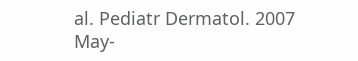al. Pediatr Dermatol. 2007 May-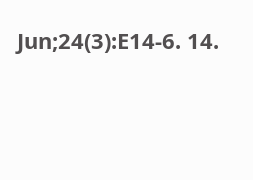Jun;24(3):E14-6. 14.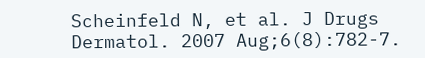Scheinfeld N, et al. J Drugs Dermatol. 2007 Aug;6(8):782-7.